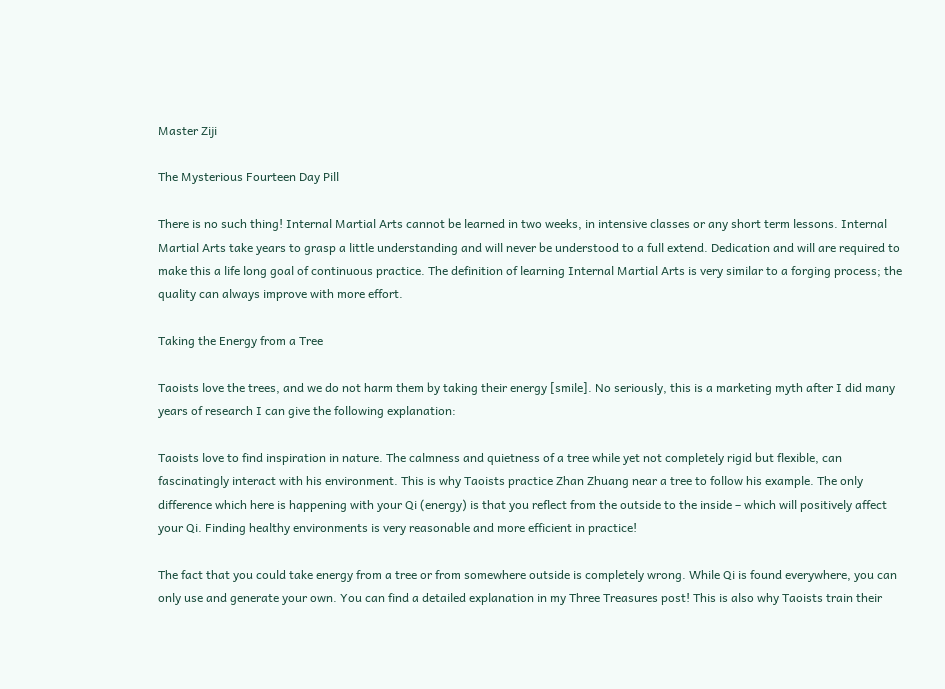Master Ziji

The Mysterious Fourteen Day Pill

There is no such thing! Internal Martial Arts cannot be learned in two weeks, in intensive classes or any short term lessons. Internal Martial Arts take years to grasp a little understanding and will never be understood to a full extend. Dedication and will are required to make this a life long goal of continuous practice. The definition of learning Internal Martial Arts is very similar to a forging process; the quality can always improve with more effort.

Taking the Energy from a Tree

Taoists love the trees, and we do not harm them by taking their energy [smile]. No seriously, this is a marketing myth after I did many years of research I can give the following explanation:

Taoists love to find inspiration in nature. The calmness and quietness of a tree while yet not completely rigid but flexible, can fascinatingly interact with his environment. This is why Taoists practice Zhan Zhuang near a tree to follow his example. The only difference which here is happening with your Qi (energy) is that you reflect from the outside to the inside – which will positively affect your Qi. Finding healthy environments is very reasonable and more efficient in practice!

The fact that you could take energy from a tree or from somewhere outside is completely wrong. While Qi is found everywhere, you can only use and generate your own. You can find a detailed explanation in my Three Treasures post! This is also why Taoists train their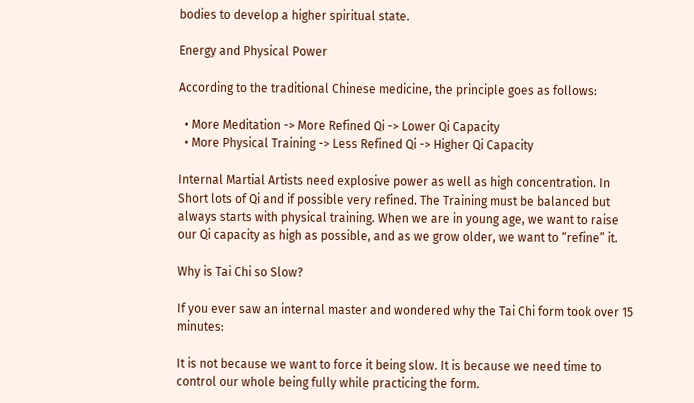bodies to develop a higher spiritual state.

Energy and Physical Power

According to the traditional Chinese medicine, the principle goes as follows:

  • More Meditation -> More Refined Qi -> Lower Qi Capacity
  • More Physical Training -> Less Refined Qi -> Higher Qi Capacity

Internal Martial Artists need explosive power as well as high concentration. In Short lots of Qi and if possible very refined. The Training must be balanced but always starts with physical training. When we are in young age, we want to raise our Qi capacity as high as possible, and as we grow older, we want to “refine” it.

Why is Tai Chi so Slow?

If you ever saw an internal master and wondered why the Tai Chi form took over 15 minutes:

It is not because we want to force it being slow. It is because we need time to control our whole being fully while practicing the form.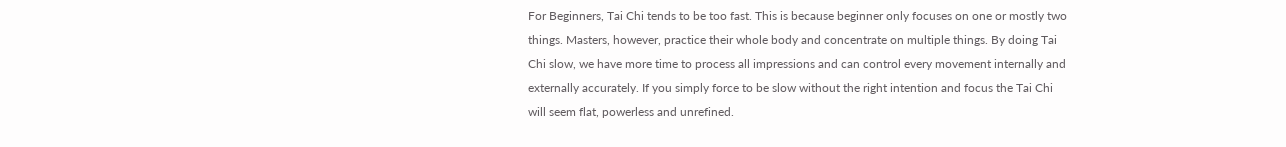For Beginners, Tai Chi tends to be too fast. This is because beginner only focuses on one or mostly two things. Masters, however, practice their whole body and concentrate on multiple things. By doing Tai Chi slow, we have more time to process all impressions and can control every movement internally and externally accurately. If you simply force to be slow without the right intention and focus the Tai Chi will seem flat, powerless and unrefined.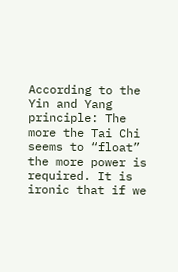According to the Yin and Yang principle: The more the Tai Chi seems to “float” the more power is required. It is ironic that if we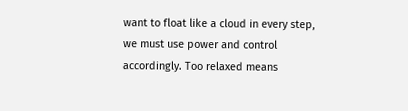want to float like a cloud in every step, we must use power and control accordingly. Too relaxed means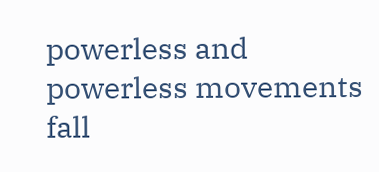powerless and powerless movements fall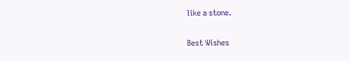like a stone.

Best Wishes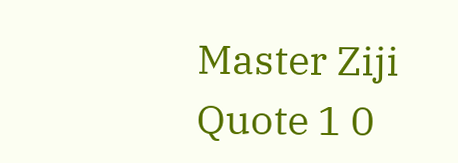Master Ziji
Quote 1 0